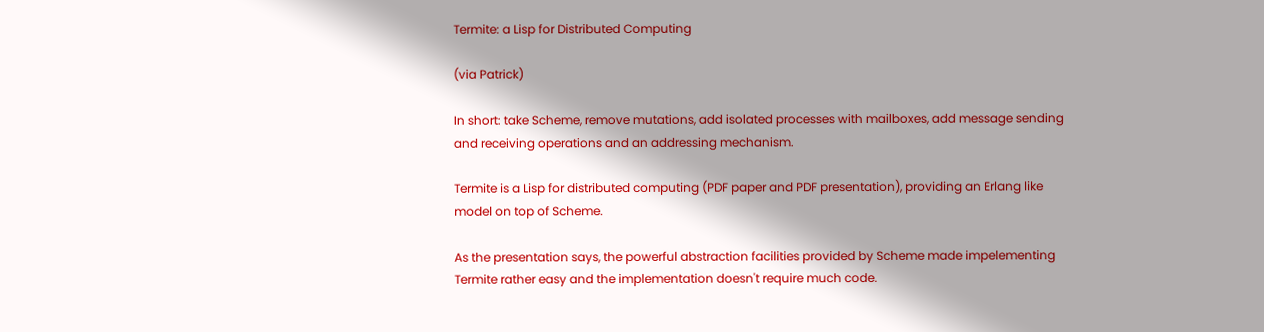Termite: a Lisp for Distributed Computing

(via Patrick)

In short: take Scheme, remove mutations, add isolated processes with mailboxes, add message sending and receiving operations and an addressing mechanism.

Termite is a Lisp for distributed computing (PDF paper and PDF presentation), providing an Erlang like model on top of Scheme.

As the presentation says, the powerful abstraction facilities provided by Scheme made impelementing Termite rather easy and the implementation doesn't require much code.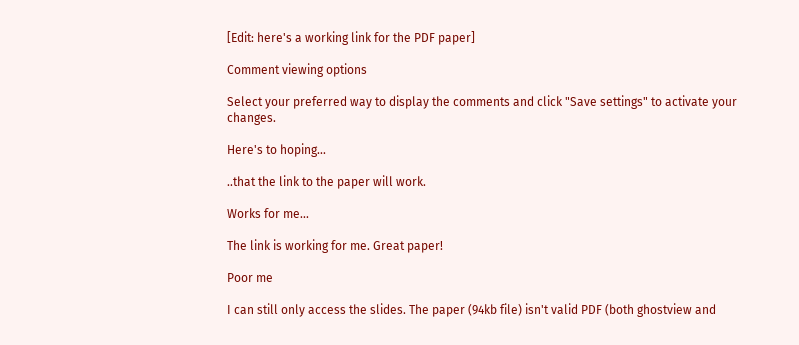[Edit: here's a working link for the PDF paper]

Comment viewing options

Select your preferred way to display the comments and click "Save settings" to activate your changes.

Here's to hoping...

..that the link to the paper will work.

Works for me...

The link is working for me. Great paper!

Poor me

I can still only access the slides. The paper (94kb file) isn't valid PDF (both ghostview and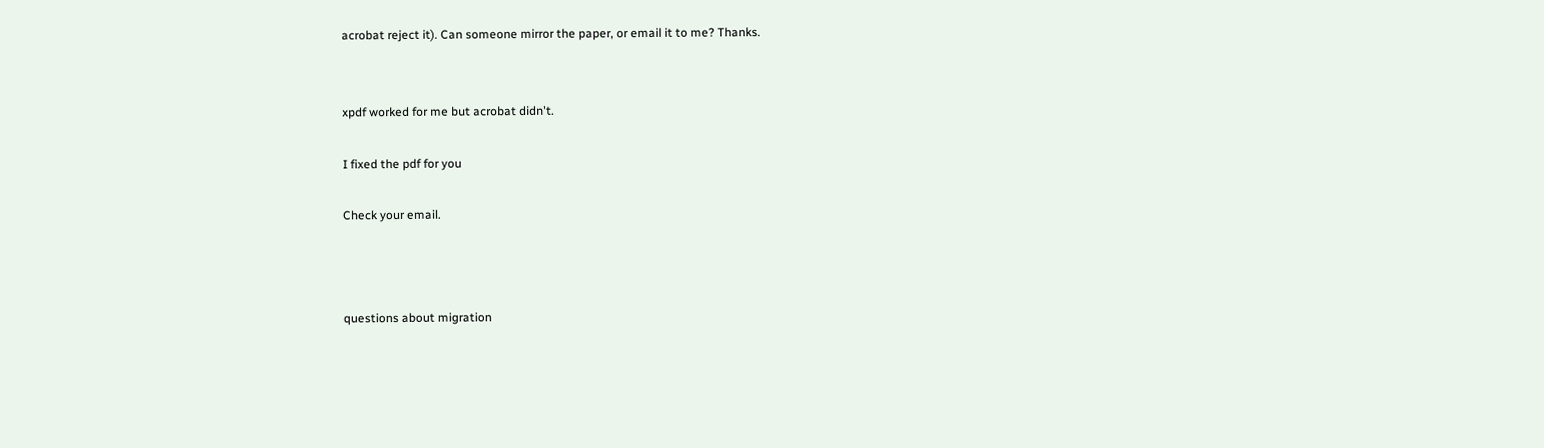acrobat reject it). Can someone mirror the paper, or email it to me? Thanks.


xpdf worked for me but acrobat didn't.

I fixed the pdf for you

Check your email.



questions about migration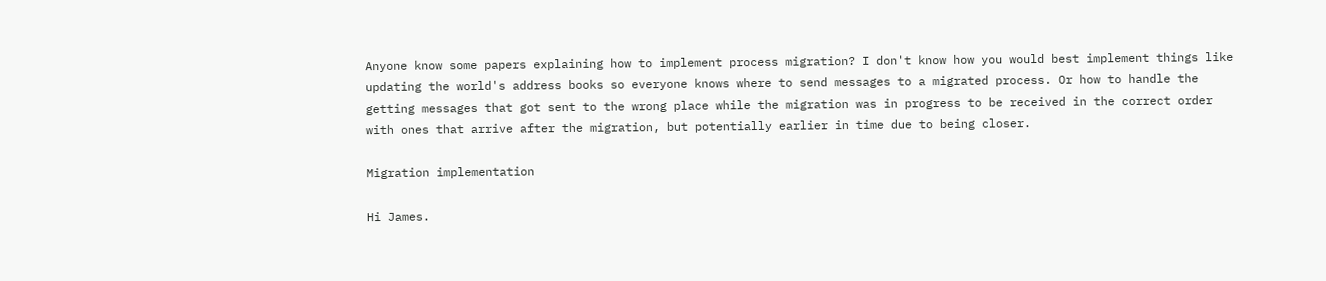Anyone know some papers explaining how to implement process migration? I don't know how you would best implement things like updating the world's address books so everyone knows where to send messages to a migrated process. Or how to handle the getting messages that got sent to the wrong place while the migration was in progress to be received in the correct order with ones that arrive after the migration, but potentially earlier in time due to being closer.

Migration implementation

Hi James.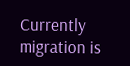Currently migration is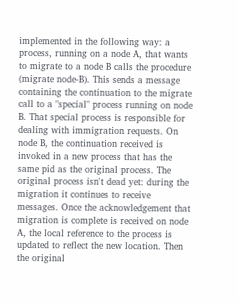implemented in the following way: a process, running on a node A, that wants to migrate to a node B calls the procedure (migrate node-B). This sends a message containing the continuation to the migrate call to a "special" process running on node B. That special process is responsible for dealing with immigration requests. On node B, the continuation received is invoked in a new process that has the same pid as the original process. The original process isn't dead yet: during the migration it continues to receive messages. Once the acknowledgement that migration is complete is received on node A, the local reference to the process is updated to reflect the new location. Then the original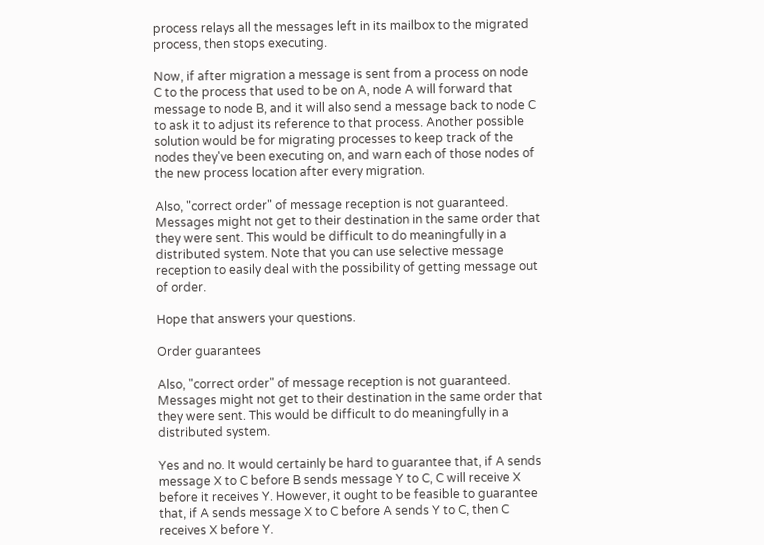process relays all the messages left in its mailbox to the migrated process, then stops executing.

Now, if after migration a message is sent from a process on node C to the process that used to be on A, node A will forward that message to node B, and it will also send a message back to node C to ask it to adjust its reference to that process. Another possible solution would be for migrating processes to keep track of the nodes they've been executing on, and warn each of those nodes of the new process location after every migration.

Also, "correct order" of message reception is not guaranteed. Messages might not get to their destination in the same order that they were sent. This would be difficult to do meaningfully in a distributed system. Note that you can use selective message reception to easily deal with the possibility of getting message out of order.

Hope that answers your questions.

Order guarantees

Also, "correct order" of message reception is not guaranteed. Messages might not get to their destination in the same order that they were sent. This would be difficult to do meaningfully in a distributed system.

Yes and no. It would certainly be hard to guarantee that, if A sends message X to C before B sends message Y to C, C will receive X before it receives Y. However, it ought to be feasible to guarantee that, if A sends message X to C before A sends Y to C, then C receives X before Y.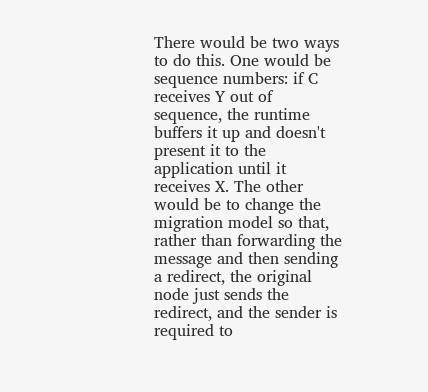There would be two ways to do this. One would be sequence numbers: if C receives Y out of sequence, the runtime buffers it up and doesn't present it to the application until it receives X. The other would be to change the migration model so that, rather than forwarding the message and then sending a redirect, the original node just sends the redirect, and the sender is required to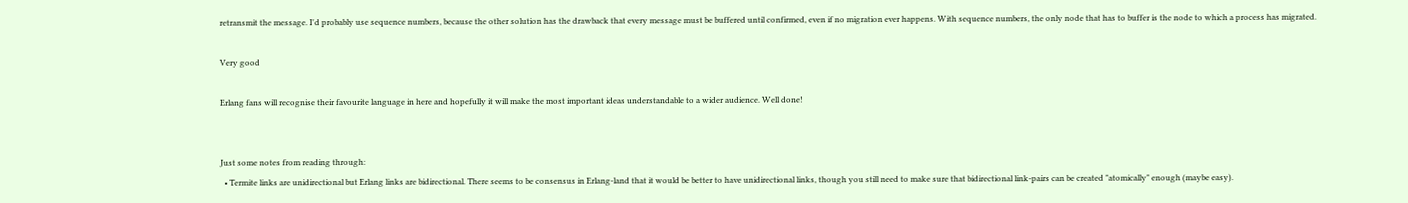retransmit the message. I'd probably use sequence numbers, because the other solution has the drawback that every message must be buffered until confirmed, even if no migration ever happens. With sequence numbers, the only node that has to buffer is the node to which a process has migrated.

Very good

Erlang fans will recognise their favourite language in here and hopefully it will make the most important ideas understandable to a wider audience. Well done!


Just some notes from reading through:
  • Termite links are unidirectional but Erlang links are bidirectional. There seems to be consensus in Erlang-land that it would be better to have unidirectional links, though you still need to make sure that bidirectional link-pairs can be created "atomically" enough (maybe easy).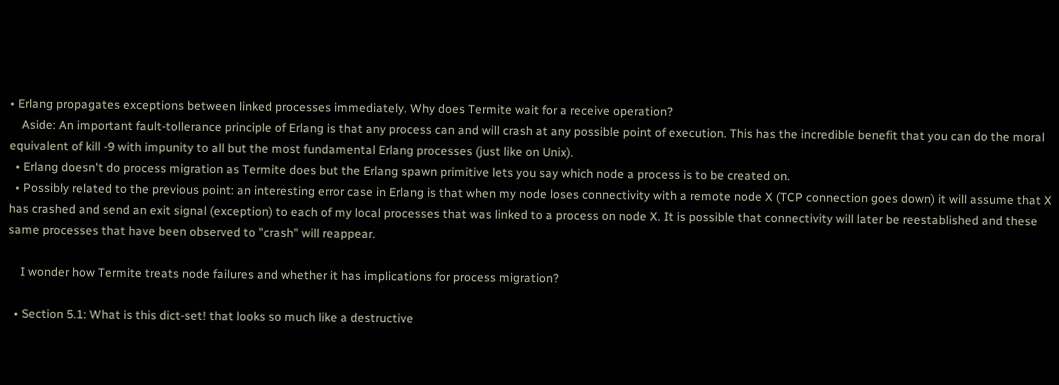• Erlang propagates exceptions between linked processes immediately. Why does Termite wait for a receive operation?
    Aside: An important fault-tollerance principle of Erlang is that any process can and will crash at any possible point of execution. This has the incredible benefit that you can do the moral equivalent of kill -9 with impunity to all but the most fundamental Erlang processes (just like on Unix).
  • Erlang doesn't do process migration as Termite does but the Erlang spawn primitive lets you say which node a process is to be created on.
  • Possibly related to the previous point: an interesting error case in Erlang is that when my node loses connectivity with a remote node X (TCP connection goes down) it will assume that X has crashed and send an exit signal (exception) to each of my local processes that was linked to a process on node X. It is possible that connectivity will later be reestablished and these same processes that have been observed to "crash" will reappear.

    I wonder how Termite treats node failures and whether it has implications for process migration?

  • Section 5.1: What is this dict-set! that looks so much like a destructive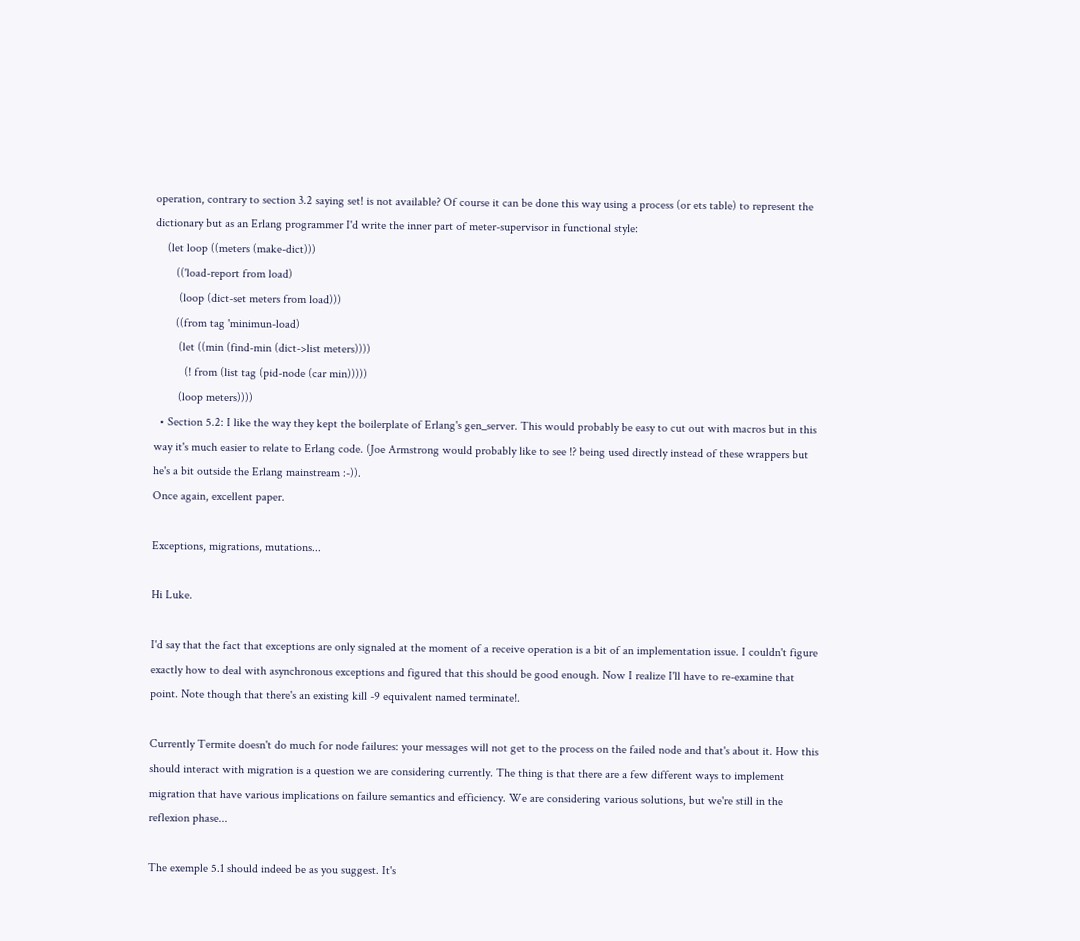operation, contrary to section 3.2 saying set! is not available? Of course it can be done this way using a process (or ets table) to represent the dictionary but as an Erlang programmer I'd write the inner part of meter-supervisor in functional style:
    (let loop ((meters (make-dict)))
       (('load-report from load)
        (loop (dict-set meters from load)))
       ((from tag 'minimun-load)
        (let ((min (find-min (dict->list meters))))
          (! from (list tag (pid-node (car min)))))
        (loop meters))))
  • Section 5.2: I like the way they kept the boilerplate of Erlang's gen_server. This would probably be easy to cut out with macros but in this way it's much easier to relate to Erlang code. (Joe Armstrong would probably like to see !? being used directly instead of these wrappers but he's a bit outside the Erlang mainstream :-)).
Once again, excellent paper.

Exceptions, migrations, mutations...

Hi Luke.

I'd say that the fact that exceptions are only signaled at the moment of a receive operation is a bit of an implementation issue. I couldn't figure exactly how to deal with asynchronous exceptions and figured that this should be good enough. Now I realize I'll have to re-examine that point. Note though that there's an existing kill -9 equivalent named terminate!.

Currently Termite doesn't do much for node failures: your messages will not get to the process on the failed node and that's about it. How this should interact with migration is a question we are considering currently. The thing is that there are a few different ways to implement migration that have various implications on failure semantics and efficiency. We are considering various solutions, but we're still in the reflexion phase...

The exemple 5.1 should indeed be as you suggest. It's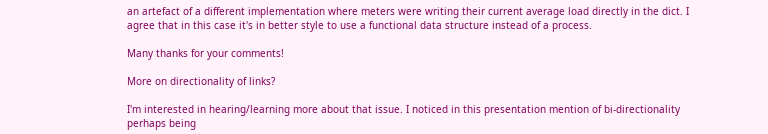an artefact of a different implementation where meters were writing their current average load directly in the dict. I agree that in this case it's in better style to use a functional data structure instead of a process.

Many thanks for your comments!

More on directionality of links?

I'm interested in hearing/learning more about that issue. I noticed in this presentation mention of bi-directionality perhaps being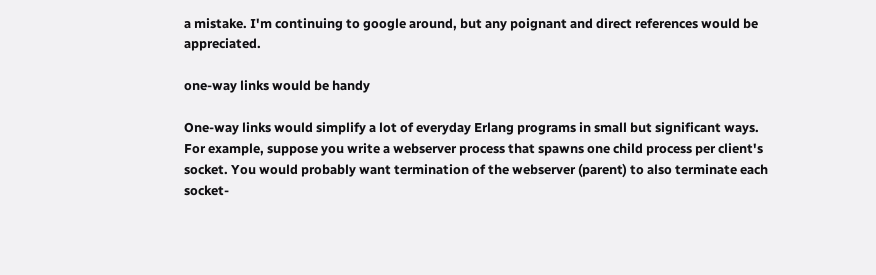a mistake. I'm continuing to google around, but any poignant and direct references would be appreciated.

one-way links would be handy

One-way links would simplify a lot of everyday Erlang programs in small but significant ways. For example, suppose you write a webserver process that spawns one child process per client's socket. You would probably want termination of the webserver (parent) to also terminate each socket-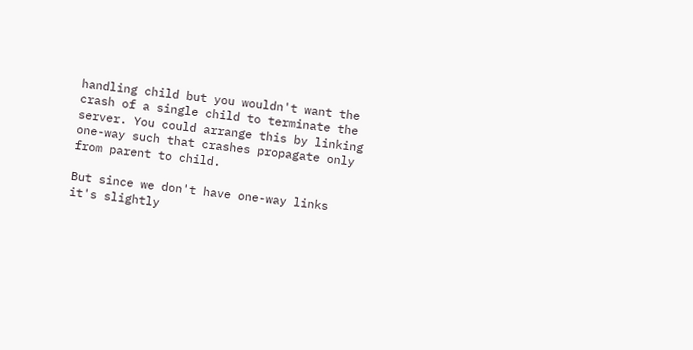handling child but you wouldn't want the crash of a single child to terminate the server. You could arrange this by linking one-way such that crashes propagate only from parent to child.

But since we don't have one-way links it's slightly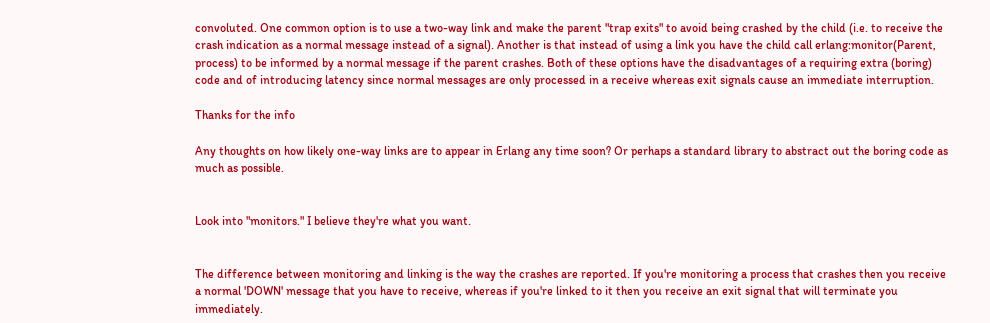convoluted. One common option is to use a two-way link and make the parent "trap exits" to avoid being crashed by the child (i.e. to receive the crash indication as a normal message instead of a signal). Another is that instead of using a link you have the child call erlang:monitor(Parent, process) to be informed by a normal message if the parent crashes. Both of these options have the disadvantages of a requiring extra (boring) code and of introducing latency since normal messages are only processed in a receive whereas exit signals cause an immediate interruption.

Thanks for the info

Any thoughts on how likely one-way links are to appear in Erlang any time soon? Or perhaps a standard library to abstract out the boring code as much as possible.


Look into "monitors." I believe they're what you want.


The difference between monitoring and linking is the way the crashes are reported. If you're monitoring a process that crashes then you receive a normal 'DOWN' message that you have to receive, whereas if you're linked to it then you receive an exit signal that will terminate you immediately.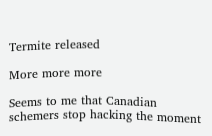Termite released

More more more

Seems to me that Canadian schemers stop hacking the moment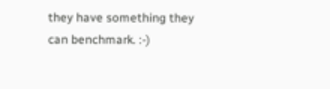they have something they can benchmark. :-)